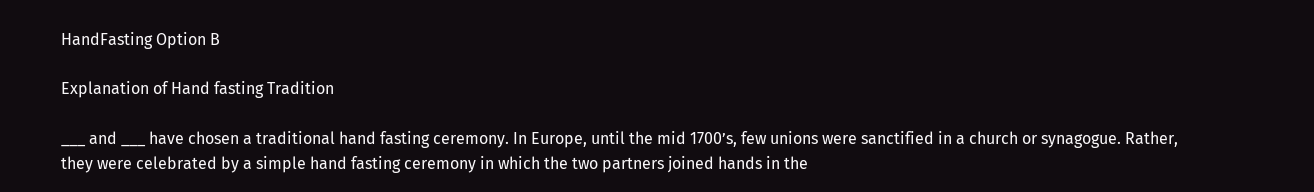HandFasting Option B

Explanation of Hand fasting Tradition

___ and ___ have chosen a traditional hand fasting ceremony. In Europe, until the mid 1700’s, few unions were sanctified in a church or synagogue. Rather, they were celebrated by a simple hand fasting ceremony in which the two partners joined hands in the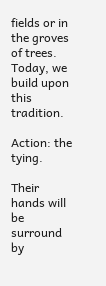fields or in the groves of trees. Today, we build upon this tradition.

Action: the tying.

Their hands will be surround by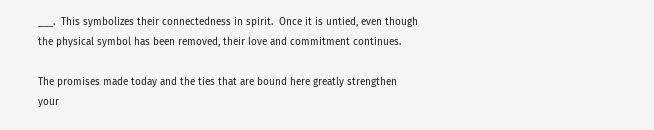___.  This symbolizes their connectedness in spirit.  Once it is untied, even though the physical symbol has been removed, their love and commitment continues.

The promises made today and the ties that are bound here greatly strengthen your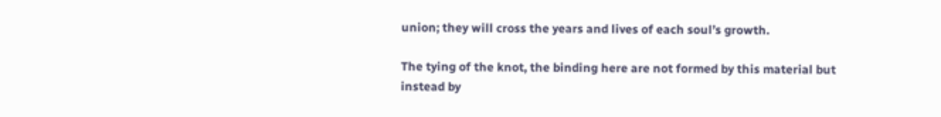union; they will cross the years and lives of each soul’s growth.

The tying of the knot, the binding here are not formed by this material but instead by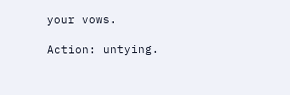your vows.

Action: untying.